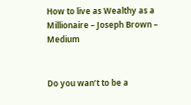How to live as Wealthy as a Millionaire – Joseph Brown – Medium


Do you wan’t to be a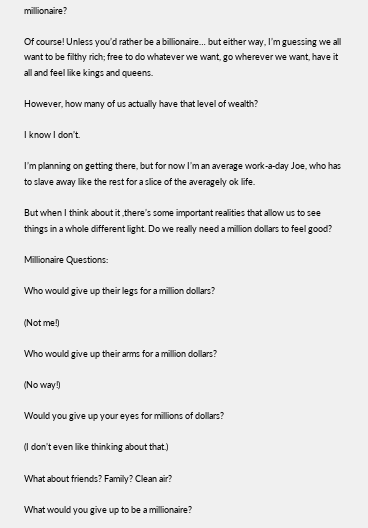millionaire?

Of course! Unless you’d rather be a billionaire… but either way, I’m guessing we all want to be filthy rich; free to do whatever we want, go wherever we want, have it all and feel like kings and queens.

However, how many of us actually have that level of wealth?

I know I don’t.

I’m planning on getting there, but for now I’m an average work-a-day Joe, who has to slave away like the rest for a slice of the averagely ok life.

But when I think about it ,there’s some important realities that allow us to see things in a whole different light. Do we really need a million dollars to feel good?

Millionaire Questions:

Who would give up their legs for a million dollars?

(Not me!)

Who would give up their arms for a million dollars?

(No way!)

Would you give up your eyes for millions of dollars?

(I don’t even like thinking about that.)

What about friends? Family? Clean air?

What would you give up to be a millionaire?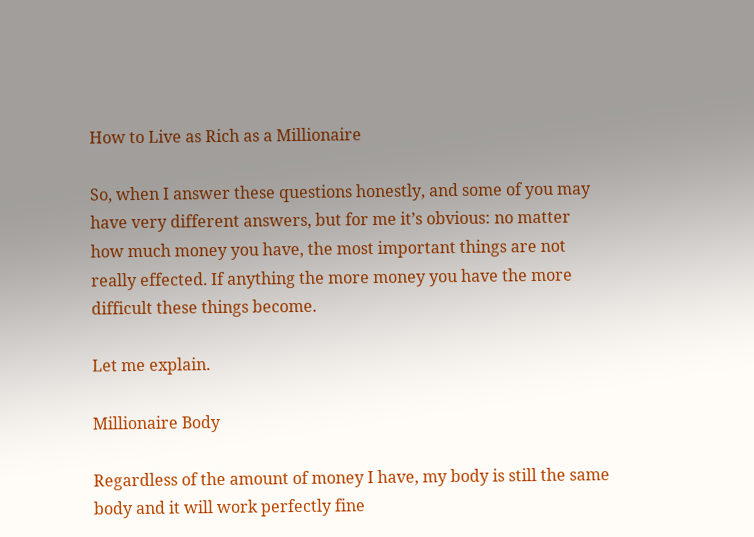How to Live as Rich as a Millionaire

So, when I answer these questions honestly, and some of you may have very different answers, but for me it’s obvious: no matter how much money you have, the most important things are not really effected. If anything the more money you have the more difficult these things become.

Let me explain.

Millionaire Body

Regardless of the amount of money I have, my body is still the same body and it will work perfectly fine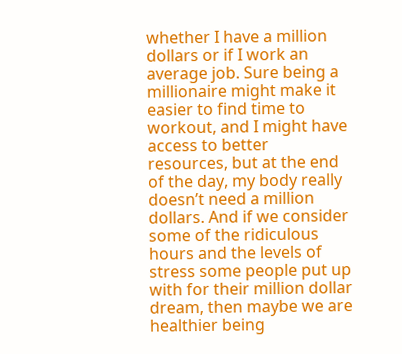whether I have a million dollars or if I work an average job. Sure being a millionaire might make it easier to find time to workout, and I might have access to better resources, but at the end of the day, my body really doesn’t need a million dollars. And if we consider some of the ridiculous hours and the levels of stress some people put up with for their million dollar dream, then maybe we are healthier being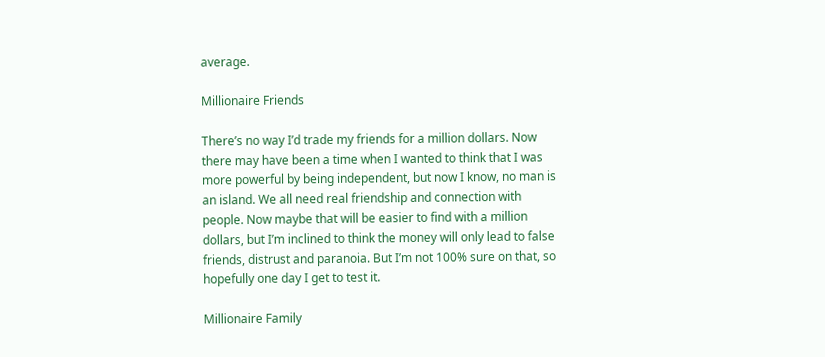average.

Millionaire Friends

There’s no way I’d trade my friends for a million dollars. Now there may have been a time when I wanted to think that I was more powerful by being independent, but now I know, no man is an island. We all need real friendship and connection with people. Now maybe that will be easier to find with a million dollars, but I’m inclined to think the money will only lead to false friends, distrust and paranoia. But I’m not 100% sure on that, so hopefully one day I get to test it.

Millionaire Family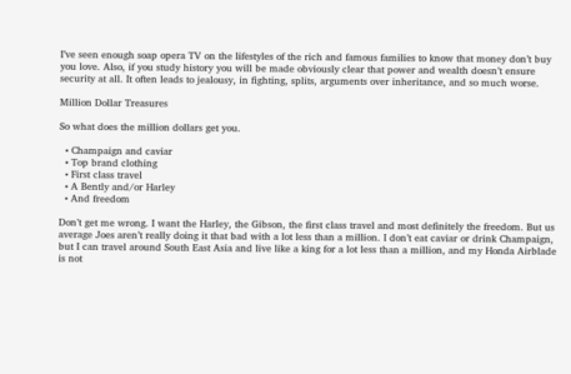I’ve seen enough soap opera TV on the lifestyles of the rich and famous families to know that money don’t buy you love. Also, if you study history you will be made obviously clear that power and wealth doesn’t ensure security at all. It often leads to jealousy, in fighting, splits, arguments over inheritance, and so much worse.

Million Dollar Treasures

So what does the million dollars get you.

  • Champaign and caviar
  • Top brand clothing
  • First class travel
  • A Bently and/or Harley
  • And freedom

Don’t get me wrong. I want the Harley, the Gibson, the first class travel and most definitely the freedom. But us average Joes aren’t really doing it that bad with a lot less than a million. I don’t eat caviar or drink Champaign, but I can travel around South East Asia and live like a king for a lot less than a million, and my Honda Airblade is not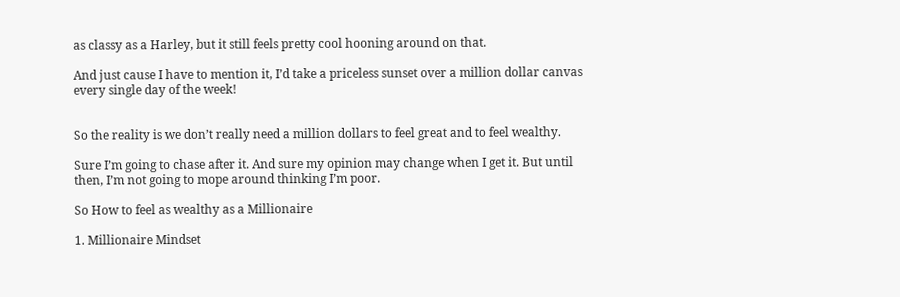as classy as a Harley, but it still feels pretty cool hooning around on that.

And just cause I have to mention it, I’d take a priceless sunset over a million dollar canvas every single day of the week!


So the reality is we don’t really need a million dollars to feel great and to feel wealthy.

Sure I’m going to chase after it. And sure my opinion may change when I get it. But until then, I’m not going to mope around thinking I’m poor.

So How to feel as wealthy as a Millionaire

1. Millionaire Mindset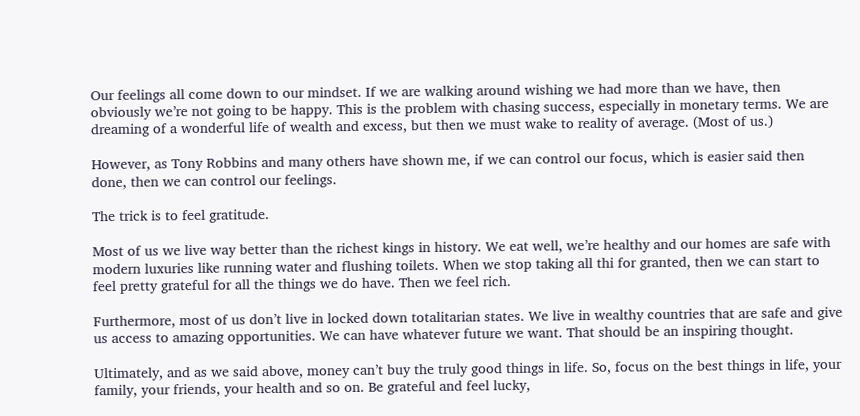Our feelings all come down to our mindset. If we are walking around wishing we had more than we have, then obviously we’re not going to be happy. This is the problem with chasing success, especially in monetary terms. We are dreaming of a wonderful life of wealth and excess, but then we must wake to reality of average. (Most of us.)

However, as Tony Robbins and many others have shown me, if we can control our focus, which is easier said then done, then we can control our feelings.

The trick is to feel gratitude.

Most of us we live way better than the richest kings in history. We eat well, we’re healthy and our homes are safe with modern luxuries like running water and flushing toilets. When we stop taking all thi for granted, then we can start to feel pretty grateful for all the things we do have. Then we feel rich.

Furthermore, most of us don’t live in locked down totalitarian states. We live in wealthy countries that are safe and give us access to amazing opportunities. We can have whatever future we want. That should be an inspiring thought.

Ultimately, and as we said above, money can’t buy the truly good things in life. So, focus on the best things in life, your family, your friends, your health and so on. Be grateful and feel lucky,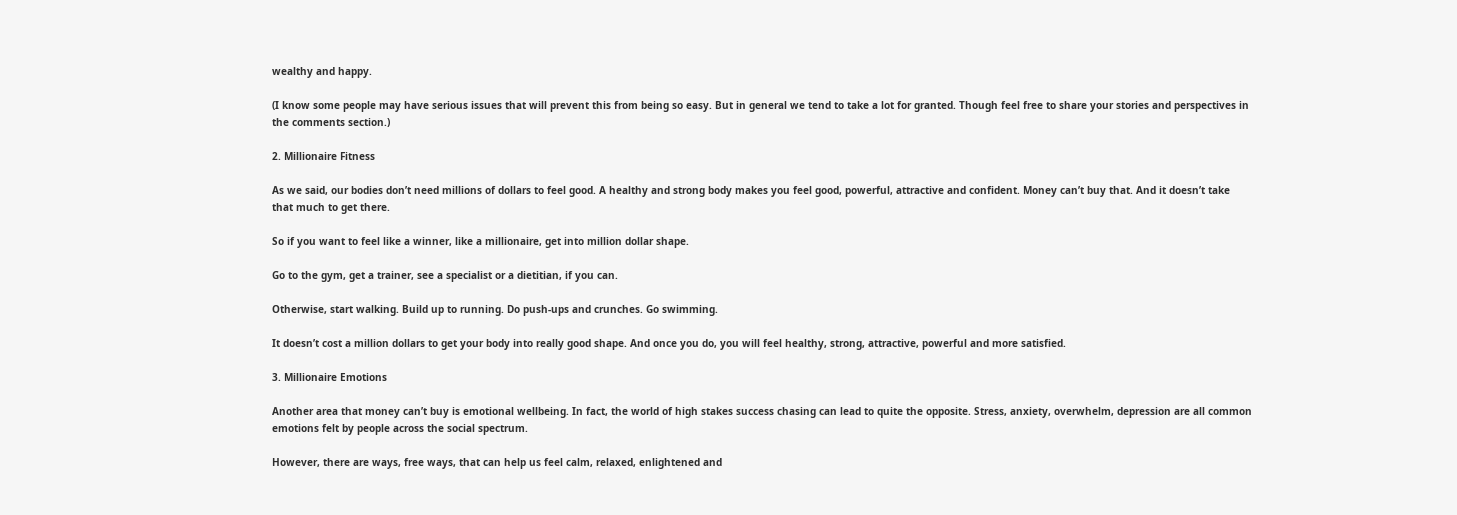wealthy and happy.

(I know some people may have serious issues that will prevent this from being so easy. But in general we tend to take a lot for granted. Though feel free to share your stories and perspectives in the comments section.)

2. Millionaire Fitness

As we said, our bodies don’t need millions of dollars to feel good. A healthy and strong body makes you feel good, powerful, attractive and confident. Money can’t buy that. And it doesn’t take that much to get there.

So if you want to feel like a winner, like a millionaire, get into million dollar shape.

Go to the gym, get a trainer, see a specialist or a dietitian, if you can.

Otherwise, start walking. Build up to running. Do push-ups and crunches. Go swimming.

It doesn’t cost a million dollars to get your body into really good shape. And once you do, you will feel healthy, strong, attractive, powerful and more satisfied.

3. Millionaire Emotions

Another area that money can’t buy is emotional wellbeing. In fact, the world of high stakes success chasing can lead to quite the opposite. Stress, anxiety, overwhelm, depression are all common emotions felt by people across the social spectrum.

However, there are ways, free ways, that can help us feel calm, relaxed, enlightened and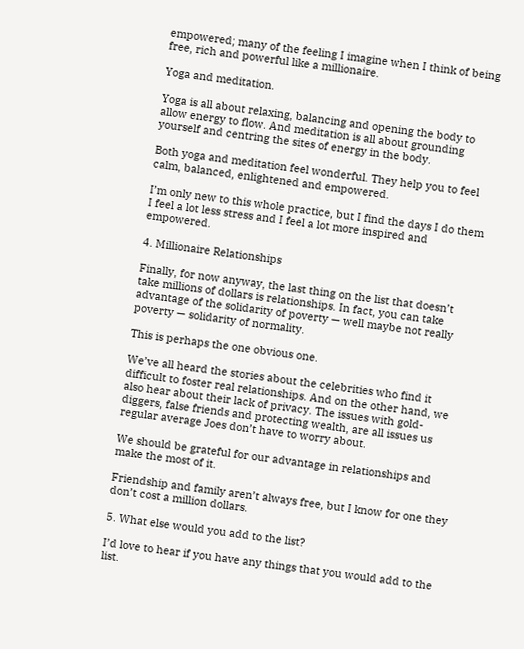empowered; many of the feeling I imagine when I think of being free, rich and powerful like a millionaire.

Yoga and meditation.

Yoga is all about relaxing, balancing and opening the body to allow energy to flow. And meditation is all about grounding yourself and centring the sites of energy in the body.

Both yoga and meditation feel wonderful. They help you to feel calm, balanced, enlightened and empowered.

I’m only new to this whole practice, but I find the days I do them I feel a lot less stress and I feel a lot more inspired and empowered.

4. Millionaire Relationships

Finally, for now anyway, the last thing on the list that doesn’t take millions of dollars is relationships. In fact, you can take advantage of the solidarity of poverty — well maybe not really poverty — solidarity of normality.

This is perhaps the one obvious one.

We’ve all heard the stories about the celebrities who find it difficult to foster real relationships. And on the other hand, we also hear about their lack of privacy. The issues with gold-diggers, false friends and protecting wealth, are all issues us regular average Joes don’t have to worry about.

We should be grateful for our advantage in relationships and make the most of it.

Friendship and family aren’t always free, but I know for one they don’t cost a million dollars.

5. What else would you add to the list?

I’d love to hear if you have any things that you would add to the list.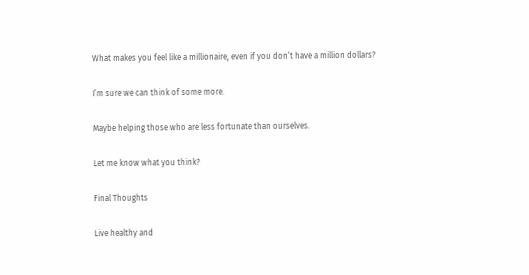What makes you feel like a millionaire, even if you don’t have a million dollars?

I’m sure we can think of some more.

Maybe helping those who are less fortunate than ourselves.

Let me know what you think?

Final Thoughts

Live healthy and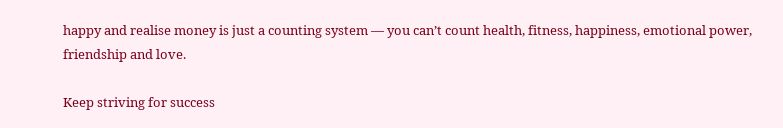happy and realise money is just a counting system — you can’t count health, fitness, happiness, emotional power, friendship and love.

Keep striving for success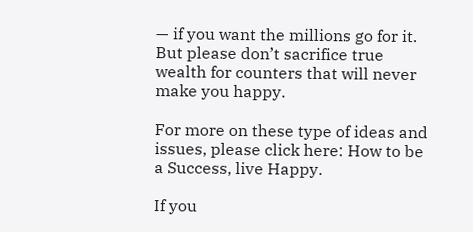— if you want the millions go for it. But please don’t sacrifice true wealth for counters that will never make you happy.

For more on these type of ideas and issues, please click here: How to be a Success, live Happy.

If you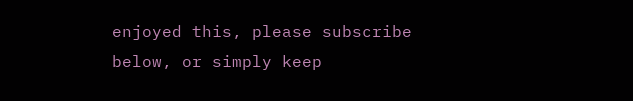enjoyed this, please subscribe below, or simply keep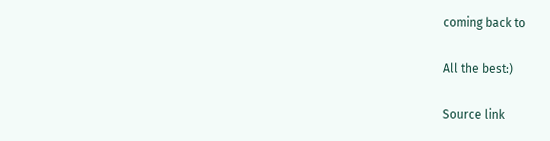coming back to

All the best:)

Source link